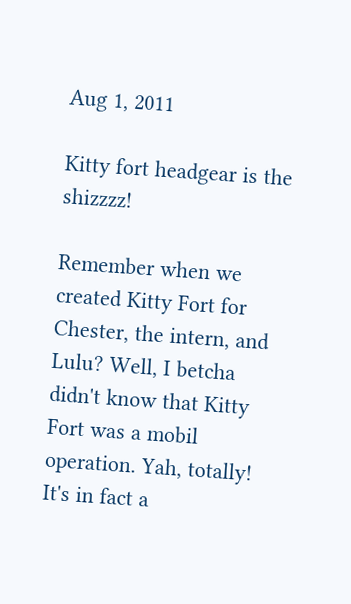Aug 1, 2011

Kitty fort headgear is the shizzzz!

Remember when we created Kitty Fort for Chester, the intern, and Lulu? Well, I betcha didn't know that Kitty Fort was a mobil operation. Yah, totally! It's in fact a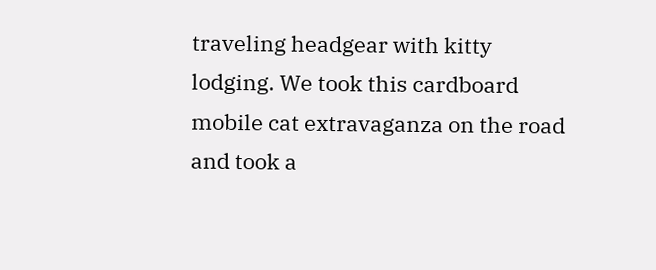traveling headgear with kitty lodging. We took this cardboard mobile cat extravaganza on the road and took a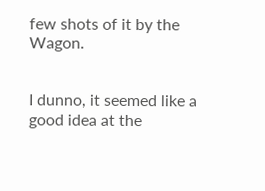few shots of it by the Wagon.


I dunno, it seemed like a good idea at the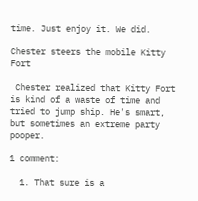time. Just enjoy it. We did.

Chester steers the mobile Kitty Fort

 Chester realized that Kitty Fort is kind of a waste of time and tried to jump ship. He's smart, but sometimes an extreme party pooper.

1 comment:

  1. That sure is a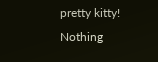pretty kitty! Nothing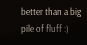better than a big pile of fluff :)